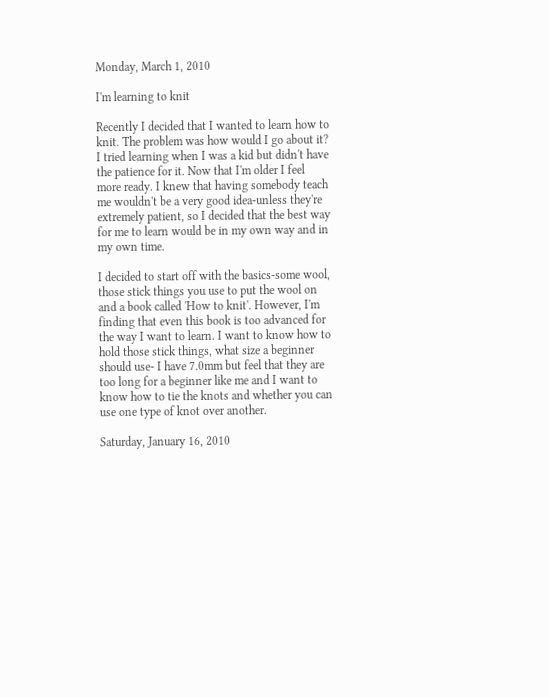Monday, March 1, 2010

I'm learning to knit

Recently I decided that I wanted to learn how to knit. The problem was how would I go about it? I tried learning when I was a kid but didn't have the patience for it. Now that I'm older I feel more ready. I knew that having somebody teach me wouldn't be a very good idea-unless they're extremely patient, so I decided that the best way for me to learn would be in my own way and in my own time.

I decided to start off with the basics-some wool, those stick things you use to put the wool on and a book called 'How to knit'. However, I'm finding that even this book is too advanced for the way I want to learn. I want to know how to hold those stick things, what size a beginner should use- I have 7.0mm but feel that they are too long for a beginner like me and I want to know how to tie the knots and whether you can use one type of knot over another.

Saturday, January 16, 2010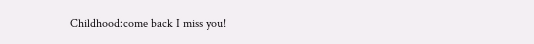Childhood:come back I miss you!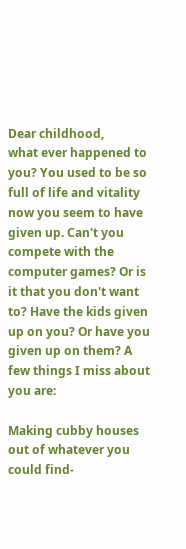Dear childhood,
what ever happened to you? You used to be so full of life and vitality now you seem to have given up. Can't you compete with the computer games? Or is it that you don't want to? Have the kids given up on you? Or have you given up on them? A few things I miss about you are:

Making cubby houses out of whatever you could find-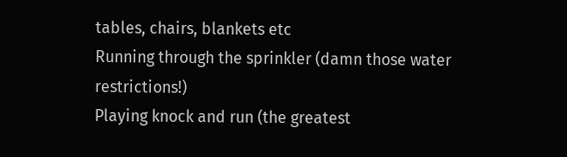tables, chairs, blankets etc
Running through the sprinkler (damn those water restrictions!)
Playing knock and run (the greatest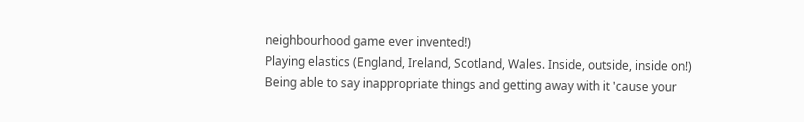neighbourhood game ever invented!)
Playing elastics (England, Ireland, Scotland, Wales. Inside, outside, inside on!)
Being able to say inappropriate things and getting away with it 'cause your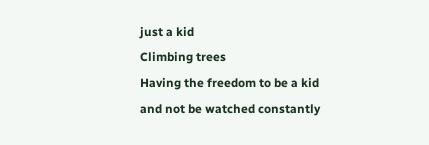just a kid
Climbing trees
Having the freedom to be a kid and not be watched constantly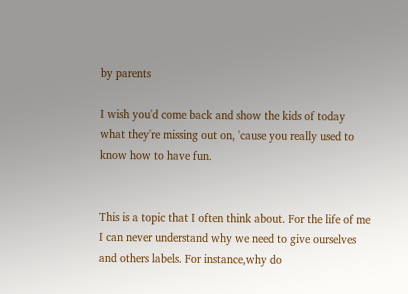by parents

I wish you'd come back and show the kids of today what they're missing out on, 'cause you really used to know how to have fun.


This is a topic that I often think about. For the life of me I can never understand why we need to give ourselves and others labels. For instance,why do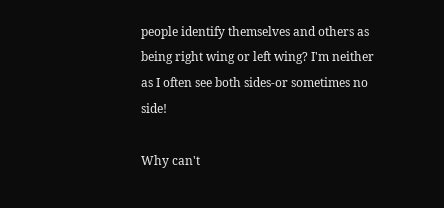people identify themselves and others as being right wing or left wing? I'm neither as I often see both sides-or sometimes no side!

Why can't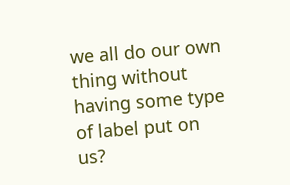we all do our own thing without having some type of label put on us?